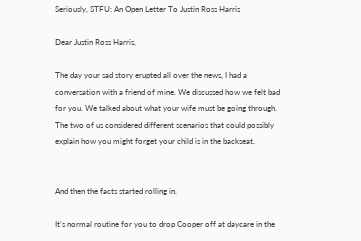Seriously, STFU: An Open Letter To Justin Ross Harris

Dear Justin Ross Harris,

The day your sad story erupted all over the news, I had a conversation with a friend of mine. We discussed how we felt bad for you. We talked about what your wife must be going through. The two of us considered different scenarios that could possibly explain how you might forget your child is in the backseat.


And then the facts started rolling in.

It’s normal routine for you to drop Cooper off at daycare in the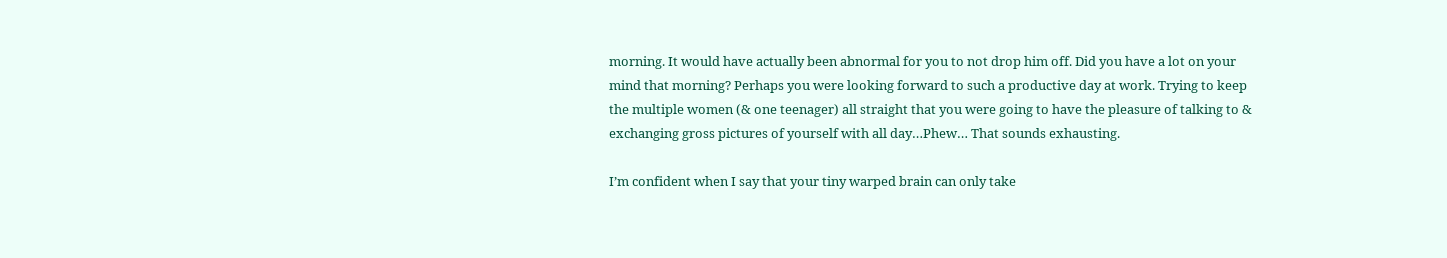morning. It would have actually been abnormal for you to not drop him off. Did you have a lot on your mind that morning? Perhaps you were looking forward to such a productive day at work. Trying to keep the multiple women (& one teenager) all straight that you were going to have the pleasure of talking to & exchanging gross pictures of yourself with all day…Phew… That sounds exhausting.

I’m confident when I say that your tiny warped brain can only take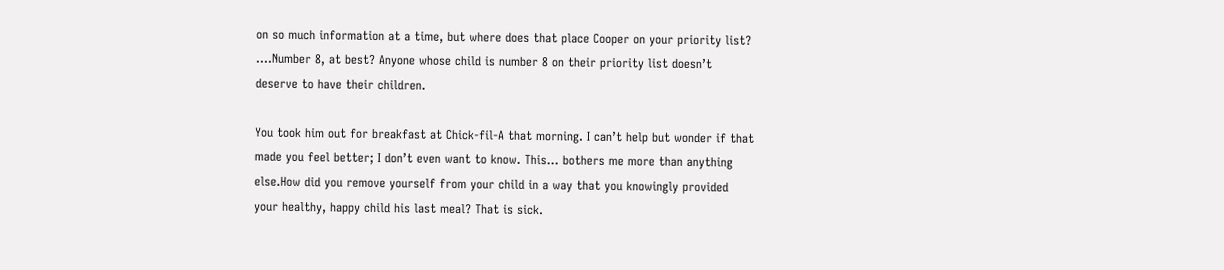on so much information at a time, but where does that place Cooper on your priority list? ….Number 8, at best? Anyone whose child is number 8 on their priority list doesn’t deserve to have their children.

You took him out for breakfast at Chick-fil-A that morning. I can’t help but wonder if that made you feel better; I don’t even want to know. This… bothers me more than anything else.How did you remove yourself from your child in a way that you knowingly provided your healthy, happy child his last meal? That is sick.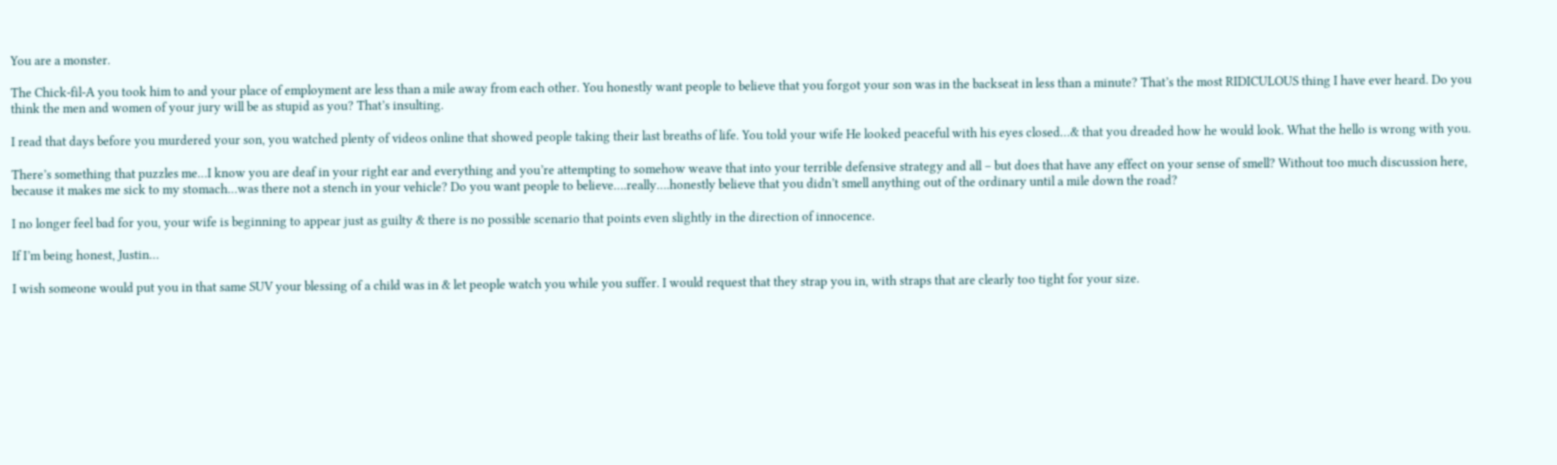You are a monster.

The Chick-fil-A you took him to and your place of employment are less than a mile away from each other. You honestly want people to believe that you forgot your son was in the backseat in less than a minute? That’s the most RIDICULOUS thing I have ever heard. Do you think the men and women of your jury will be as stupid as you? That’s insulting.

I read that days before you murdered your son, you watched plenty of videos online that showed people taking their last breaths of life. You told your wife He looked peaceful with his eyes closed…& that you dreaded how he would look. What the hello is wrong with you.

There’s something that puzzles me…I know you are deaf in your right ear and everything and you’re attempting to somehow weave that into your terrible defensive strategy and all – but does that have any effect on your sense of smell? Without too much discussion here, because it makes me sick to my stomach…was there not a stench in your vehicle? Do you want people to believe….really….honestly believe that you didn’t smell anything out of the ordinary until a mile down the road?

I no longer feel bad for you, your wife is beginning to appear just as guilty & there is no possible scenario that points even slightly in the direction of innocence.

If I’m being honest, Justin…

I wish someone would put you in that same SUV your blessing of a child was in & let people watch you while you suffer. I would request that they strap you in, with straps that are clearly too tight for your size.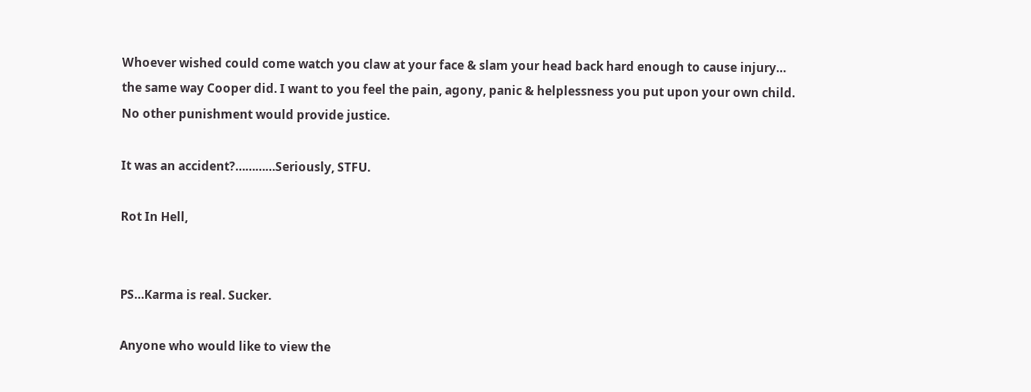Whoever wished could come watch you claw at your face & slam your head back hard enough to cause injury… the same way Cooper did. I want to you feel the pain, agony, panic & helplessness you put upon your own child. No other punishment would provide justice.

It was an accident?…………Seriously, STFU.

Rot In Hell,


PS…Karma is real. Sucker.

Anyone who would like to view the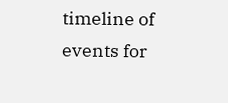timeline of events for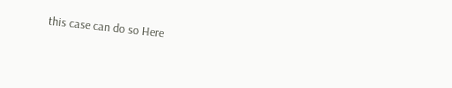this case can do so Here